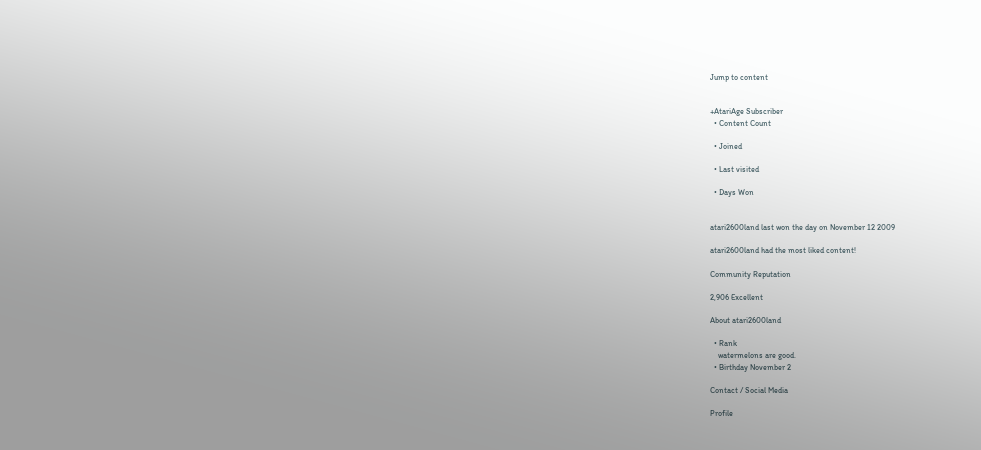Jump to content


+AtariAge Subscriber
  • Content Count

  • Joined

  • Last visited

  • Days Won


atari2600land last won the day on November 12 2009

atari2600land had the most liked content!

Community Reputation

2,906 Excellent

About atari2600land

  • Rank
    watermelons are good.
  • Birthday November 2

Contact / Social Media

Profile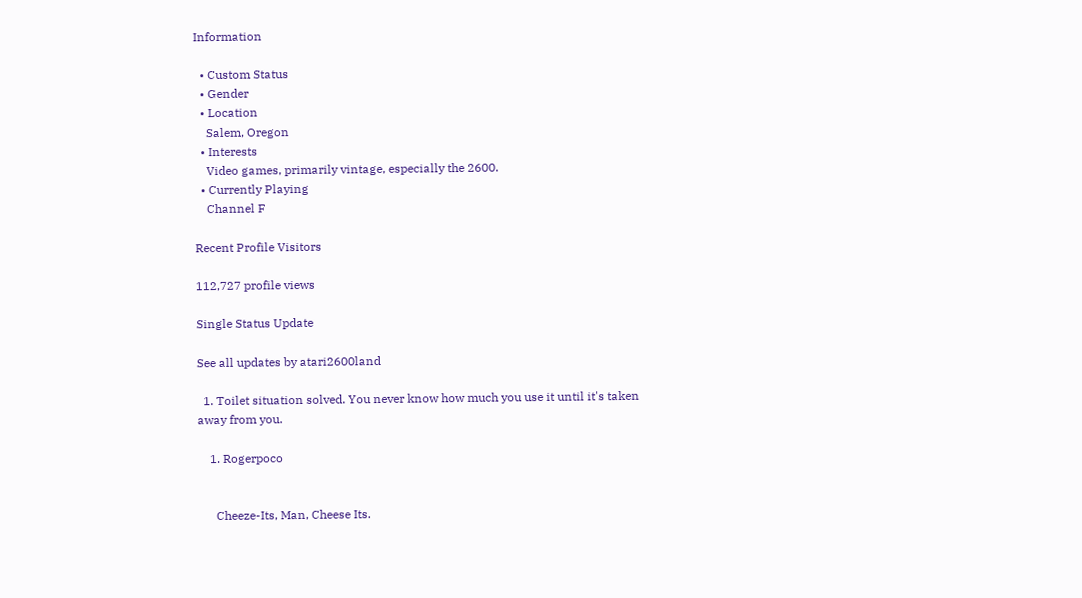Information

  • Custom Status
  • Gender
  • Location
    Salem, Oregon
  • Interests
    Video games, primarily vintage, especially the 2600.
  • Currently Playing
    Channel F

Recent Profile Visitors

112,727 profile views

Single Status Update

See all updates by atari2600land

  1. Toilet situation solved. You never know how much you use it until it's taken away from you.

    1. Rogerpoco


      Cheeze-Its, Man, Cheese Its.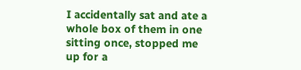I accidentally sat and ate a whole box of them in one sitting once, stopped me up for a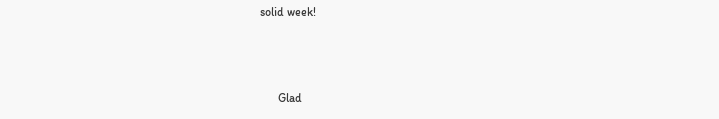solid week!



      Glad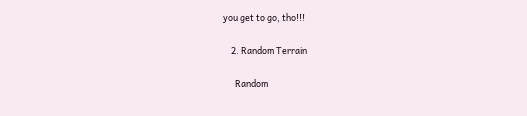you get to go, tho!!!

    2. Random Terrain

      Random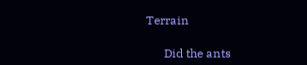Terrain

      Did the ants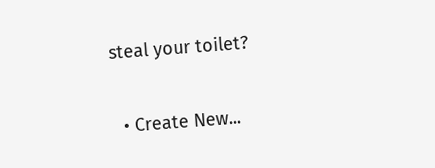steal your toilet?

  • Create New...